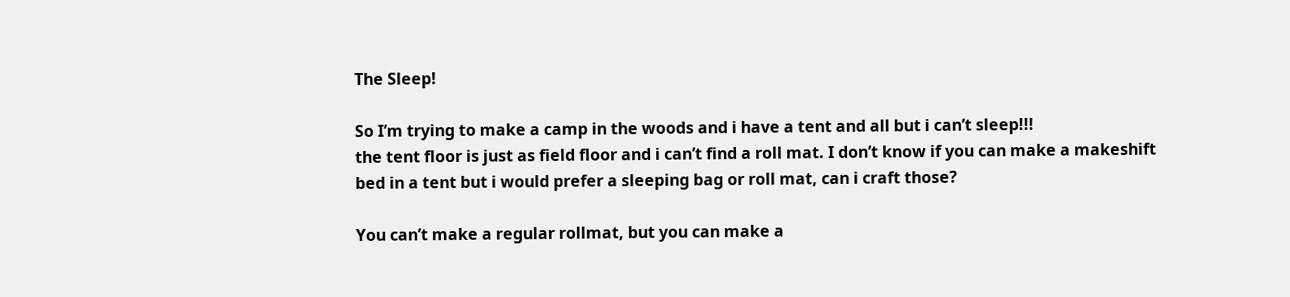The Sleep!

So I’m trying to make a camp in the woods and i have a tent and all but i can’t sleep!!!
the tent floor is just as field floor and i can’t find a roll mat. I don’t know if you can make a makeshift bed in a tent but i would prefer a sleeping bag or roll mat, can i craft those?

You can’t make a regular rollmat, but you can make a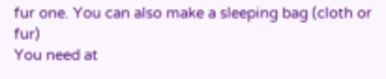fur one. You can also make a sleeping bag (cloth or fur)
You need at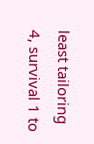least tailoring 4, survival 1 to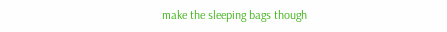make the sleeping bags though